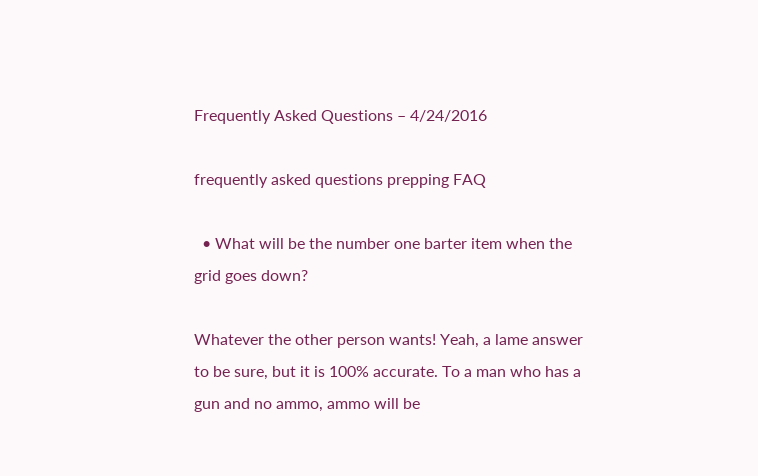Frequently Asked Questions – 4/24/2016

frequently asked questions prepping FAQ

  • What will be the number one barter item when the grid goes down?

Whatever the other person wants! Yeah, a lame answer to be sure, but it is 100% accurate. To a man who has a gun and no ammo, ammo will be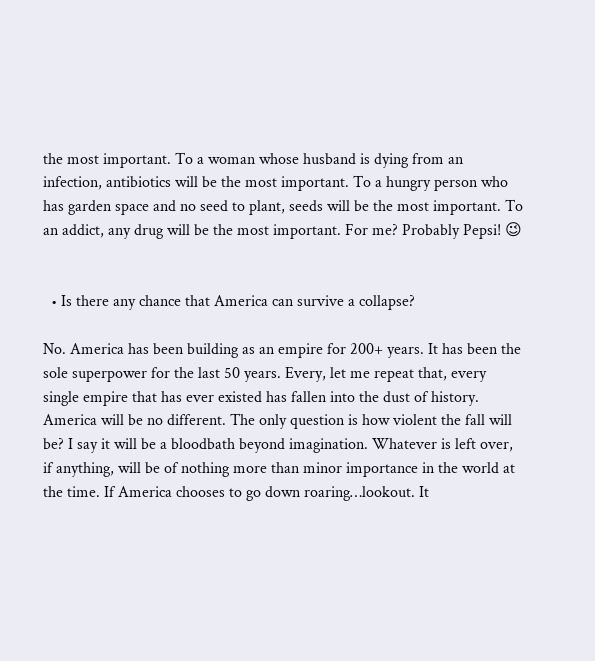the most important. To a woman whose husband is dying from an infection, antibiotics will be the most important. To a hungry person who has garden space and no seed to plant, seeds will be the most important. To an addict, any drug will be the most important. For me? Probably Pepsi! 😉


  • Is there any chance that America can survive a collapse?

No. America has been building as an empire for 200+ years. It has been the sole superpower for the last 50 years. Every, let me repeat that, every single empire that has ever existed has fallen into the dust of history. America will be no different. The only question is how violent the fall will be? I say it will be a bloodbath beyond imagination. Whatever is left over, if anything, will be of nothing more than minor importance in the world at the time. If America chooses to go down roaring…lookout. It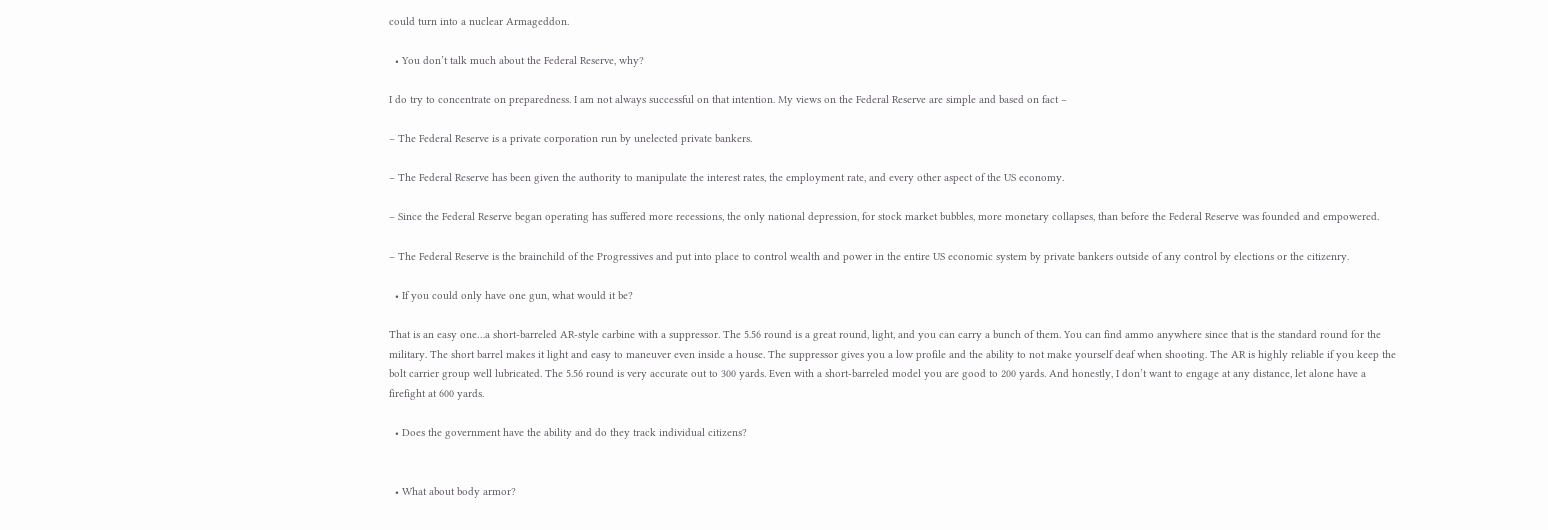could turn into a nuclear Armageddon.

  • You don’t talk much about the Federal Reserve, why?

I do try to concentrate on preparedness. I am not always successful on that intention. My views on the Federal Reserve are simple and based on fact –

– The Federal Reserve is a private corporation run by unelected private bankers.

– The Federal Reserve has been given the authority to manipulate the interest rates, the employment rate, and every other aspect of the US economy.

– Since the Federal Reserve began operating has suffered more recessions, the only national depression, for stock market bubbles, more monetary collapses, than before the Federal Reserve was founded and empowered.

– The Federal Reserve is the brainchild of the Progressives and put into place to control wealth and power in the entire US economic system by private bankers outside of any control by elections or the citizenry.

  • If you could only have one gun, what would it be?

That is an easy one…a short-barreled AR-style carbine with a suppressor. The 5.56 round is a great round, light, and you can carry a bunch of them. You can find ammo anywhere since that is the standard round for the military. The short barrel makes it light and easy to maneuver even inside a house. The suppressor gives you a low profile and the ability to not make yourself deaf when shooting. The AR is highly reliable if you keep the bolt carrier group well lubricated. The 5.56 round is very accurate out to 300 yards. Even with a short-barreled model you are good to 200 yards. And honestly, I don’t want to engage at any distance, let alone have a firefight at 600 yards.

  • Does the government have the ability and do they track individual citizens?


  • What about body armor?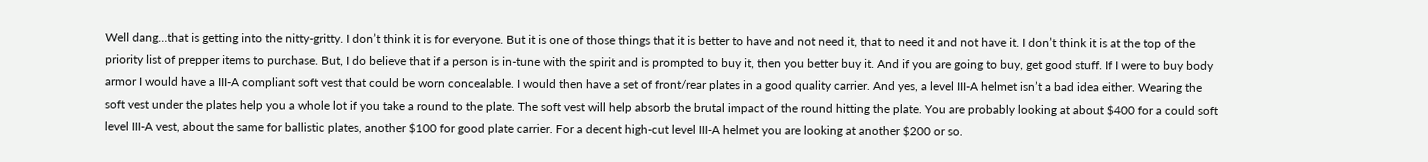Well dang…that is getting into the nitty-gritty. I don’t think it is for everyone. But it is one of those things that it is better to have and not need it, that to need it and not have it. I don’t think it is at the top of the priority list of prepper items to purchase. But, I do believe that if a person is in-tune with the spirit and is prompted to buy it, then you better buy it. And if you are going to buy, get good stuff. If I were to buy body armor I would have a III-A compliant soft vest that could be worn concealable. I would then have a set of front/rear plates in a good quality carrier. And yes, a level III-A helmet isn’t a bad idea either. Wearing the soft vest under the plates help you a whole lot if you take a round to the plate. The soft vest will help absorb the brutal impact of the round hitting the plate. You are probably looking at about $400 for a could soft level III-A vest, about the same for ballistic plates, another $100 for good plate carrier. For a decent high-cut level III-A helmet you are looking at another $200 or so.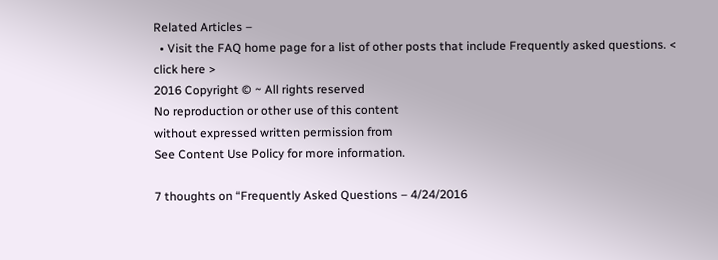Related Articles –
  • Visit the FAQ home page for a list of other posts that include Frequently asked questions. < click here >
2016 Copyright © ~ All rights reserved
No reproduction or other use of this content
without expressed written permission from
See Content Use Policy for more information.

7 thoughts on “Frequently Asked Questions – 4/24/2016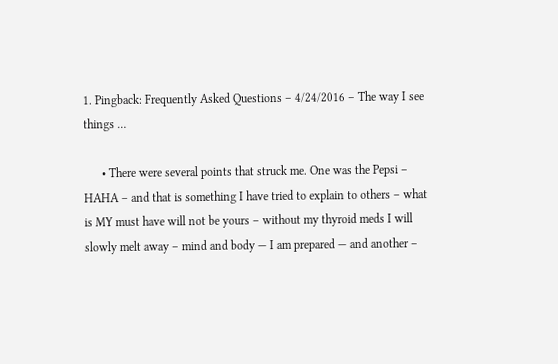1. Pingback: Frequently Asked Questions – 4/24/2016 – The way I see things …

      • There were several points that struck me. One was the Pepsi – HAHA – and that is something I have tried to explain to others – what is MY must have will not be yours – without my thyroid meds I will slowly melt away – mind and body — I am prepared — and another –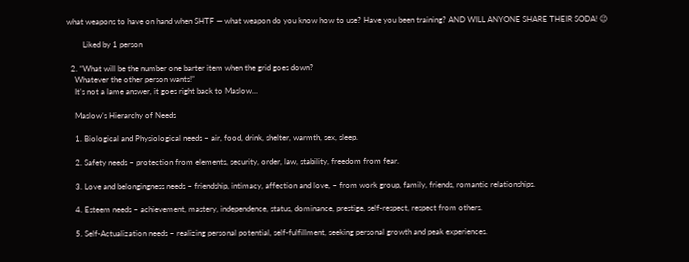what weapons to have on hand when SHTF — what weapon do you know how to use? Have you been training? AND WILL ANYONE SHARE THEIR SODA! 😉

        Liked by 1 person

  2. “What will be the number one barter item when the grid goes down?
    Whatever the other person wants!”
    It’s not a lame answer, it goes right back to Maslow…

    Maslow’s Hierarchy of Needs

    1. Biological and Physiological needs – air, food, drink, shelter, warmth, sex, sleep.

    2. Safety needs – protection from elements, security, order, law, stability, freedom from fear.

    3. Love and belongingness needs – friendship, intimacy, affection and love, – from work group, family, friends, romantic relationships.

    4. Esteem needs – achievement, mastery, independence, status, dominance, prestige, self-respect, respect from others.

    5. Self-Actualization needs – realizing personal potential, self-fulfillment, seeking personal growth and peak experiences.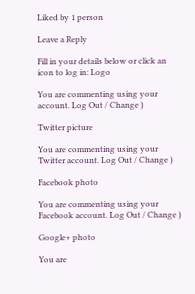Liked by 1 person

Leave a Reply

Fill in your details below or click an icon to log in: Logo

You are commenting using your account. Log Out / Change )

Twitter picture

You are commenting using your Twitter account. Log Out / Change )

Facebook photo

You are commenting using your Facebook account. Log Out / Change )

Google+ photo

You are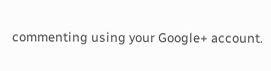commenting using your Google+ account.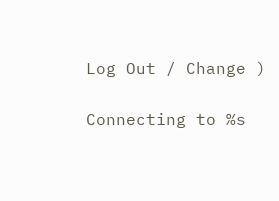Log Out / Change )

Connecting to %s